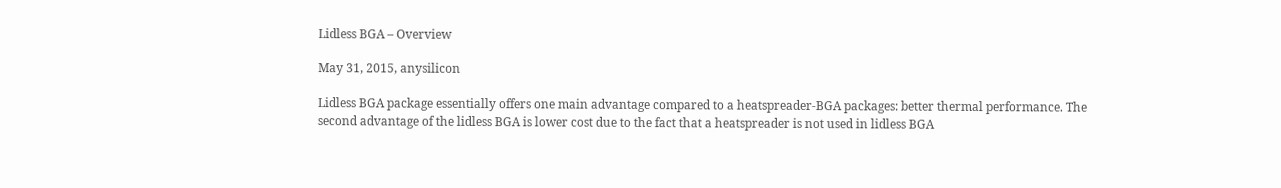Lidless BGA – Overview

May 31, 2015, anysilicon

Lidless BGA package essentially offers one main advantage compared to a heatspreader-BGA packages: better thermal performance. The second advantage of the lidless BGA is lower cost due to the fact that a heatspreader is not used in lidless BGA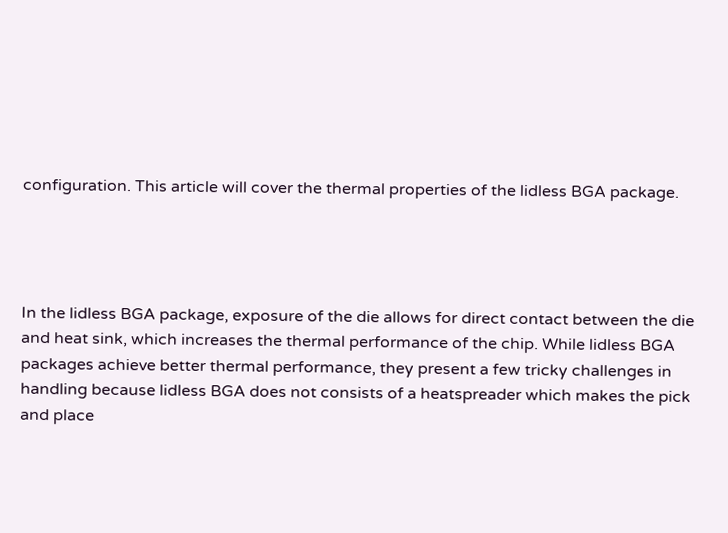configuration. This article will cover the thermal properties of the lidless BGA package.




In the lidless BGA package, exposure of the die allows for direct contact between the die and heat sink, which increases the thermal performance of the chip. While lidless BGA packages achieve better thermal performance, they present a few tricky challenges in handling because lidless BGA does not consists of a heatspreader which makes the pick and place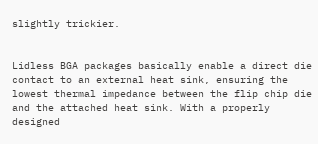slightly trickier.


Lidless BGA packages basically enable a direct die contact to an external heat sink, ensuring the lowest thermal impedance between the flip chip die and the attached heat sink. With a properly designed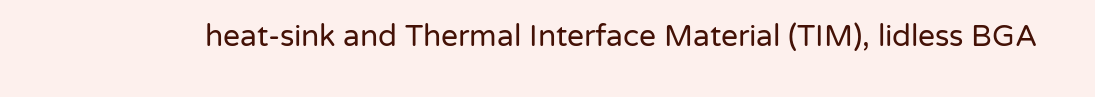heat-sink and Thermal Interface Material (TIM), lidless BGA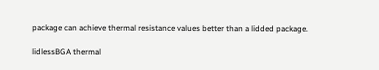package can achieve thermal resistance values better than a lidded package.

lidlessBGA thermal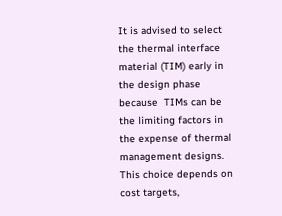It is advised to select the thermal interface material (TIM) early in the design phase because  TIMs can be the limiting factors in the expense of thermal management designs. This choice depends on cost targets,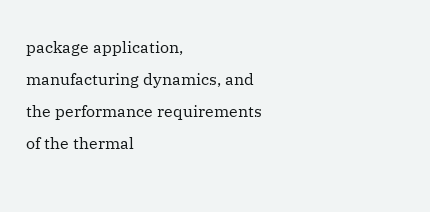package application, manufacturing dynamics, and the performance requirements of the thermal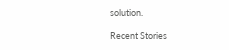solution.

Recent Stories